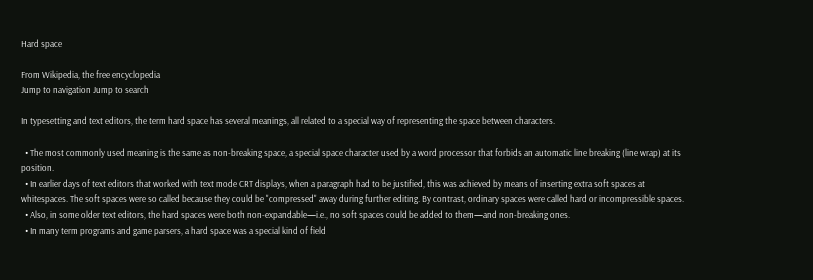Hard space

From Wikipedia, the free encyclopedia
Jump to navigation Jump to search

In typesetting and text editors, the term hard space has several meanings, all related to a special way of representing the space between characters.

  • The most commonly used meaning is the same as non-breaking space, a special space character used by a word processor that forbids an automatic line breaking (line wrap) at its position.
  • In earlier days of text editors that worked with text mode CRT displays, when a paragraph had to be justified, this was achieved by means of inserting extra soft spaces at whitespaces. The soft spaces were so called because they could be "compressed" away during further editing. By contrast, ordinary spaces were called hard or incompressible spaces.
  • Also, in some older text editors, the hard spaces were both non-expandable—i.e., no soft spaces could be added to them—and non-breaking ones.
  • In many term programs and game parsers, a hard space was a special kind of field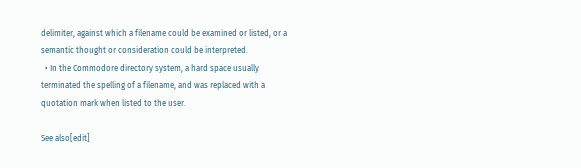delimiter, against which a filename could be examined or listed, or a semantic thought or consideration could be interpreted.
  • In the Commodore directory system, a hard space usually terminated the spelling of a filename, and was replaced with a quotation mark when listed to the user.

See also[edit]